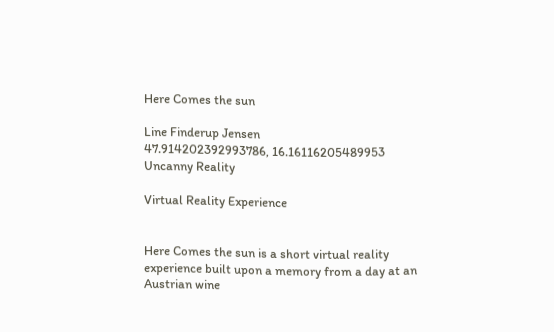Here Comes the sun

Line Finderup Jensen
47.914202392993786, 16.16116205489953
Uncanny Reality

Virtual Reality Experience


Here Comes the sun is a short virtual reality experience built upon a memory from a day at an Austrian wine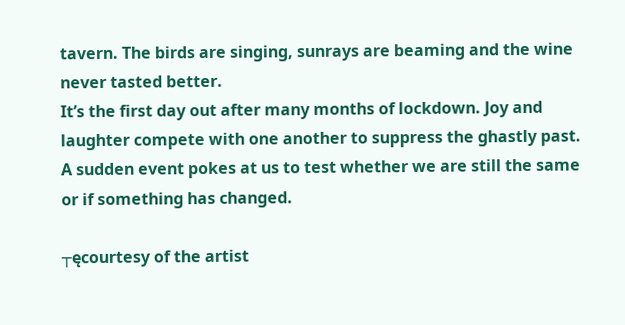tavern. The birds are singing, sunrays are beaming and the wine never tasted better.
It’s the first day out after many months of lockdown. Joy and laughter compete with one another to suppress the ghastly past. A sudden event pokes at us to test whether we are still the same or if something has changed.

┬ęcourtesy of the artist